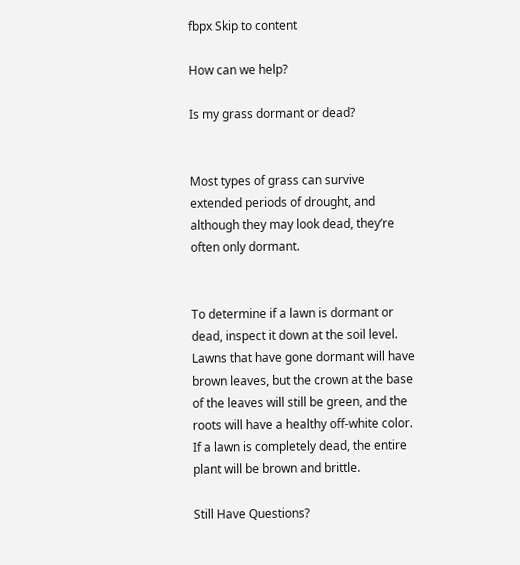fbpx Skip to content

How can we help?

Is my grass dormant or dead?


Most types of grass can survive extended periods of drought, and although they may look dead, they’re often only dormant.


To determine if a lawn is dormant or dead, inspect it down at the soil level. Lawns that have gone dormant will have brown leaves, but the crown at the base of the leaves will still be green, and the roots will have a healthy off-white color. If a lawn is completely dead, the entire plant will be brown and brittle.

Still Have Questions?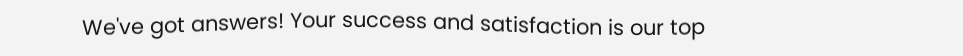We've got answers! Your success and satisfaction is our top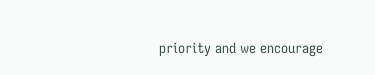priority and we encourage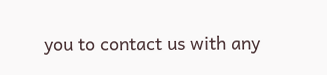you to contact us with any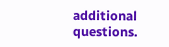additional questions.